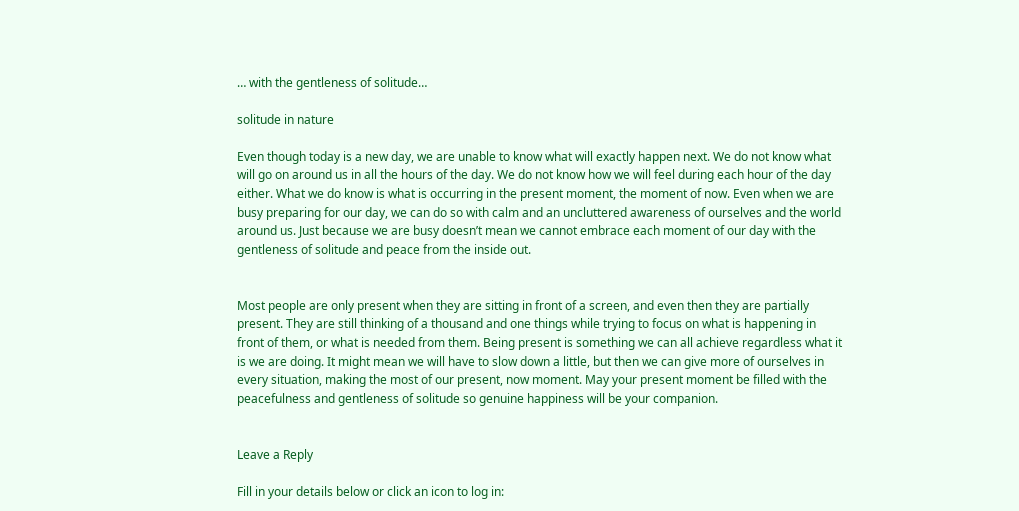… with the gentleness of solitude…

solitude in nature

Even though today is a new day, we are unable to know what will exactly happen next. We do not know what will go on around us in all the hours of the day. We do not know how we will feel during each hour of the day either. What we do know is what is occurring in the present moment, the moment of now. Even when we are busy preparing for our day, we can do so with calm and an uncluttered awareness of ourselves and the world around us. Just because we are busy doesn’t mean we cannot embrace each moment of our day with the gentleness of solitude and peace from the inside out.


Most people are only present when they are sitting in front of a screen, and even then they are partially present. They are still thinking of a thousand and one things while trying to focus on what is happening in front of them, or what is needed from them. Being present is something we can all achieve regardless what it is we are doing. It might mean we will have to slow down a little, but then we can give more of ourselves in every situation, making the most of our present, now moment. May your present moment be filled with the peacefulness and gentleness of solitude so genuine happiness will be your companion.


Leave a Reply

Fill in your details below or click an icon to log in: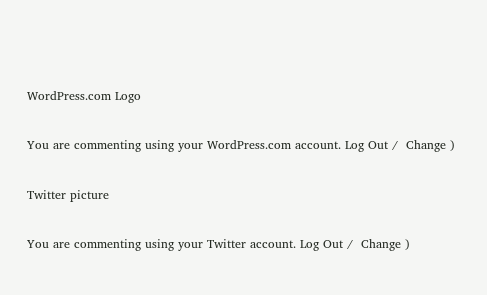WordPress.com Logo

You are commenting using your WordPress.com account. Log Out /  Change )

Twitter picture

You are commenting using your Twitter account. Log Out /  Change )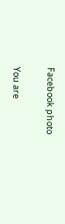Facebook photo

You are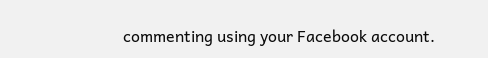commenting using your Facebook account.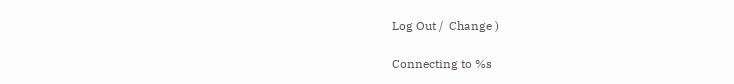Log Out /  Change )

Connecting to %s